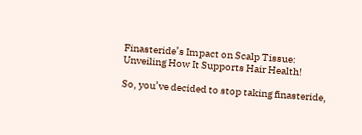Finasteride’s Impact on Scalp Tissue: Unveiling How It Supports Hair Health!

So, you’ve decided to stop taking finasteride,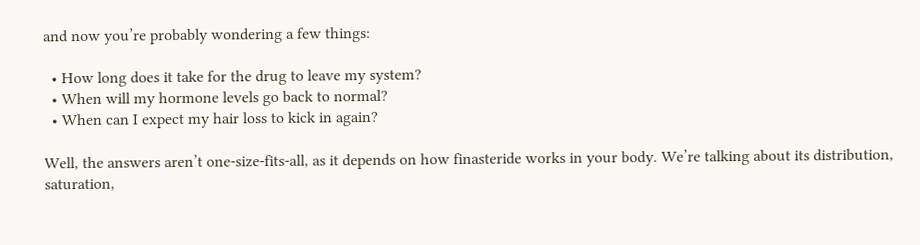and now you’re probably wondering a few things:

  • How long does it take for the drug to leave my system?
  • When will my hormone levels go back to normal?
  • When can I expect my hair loss to kick in again?

Well, the answers aren’t one-size-fits-all, as it depends on how finasteride works in your body. We’re talking about its distribution, saturation,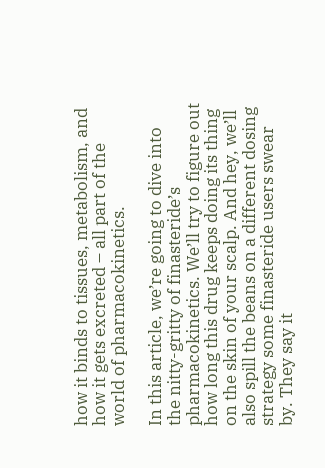how it binds to tissues, metabolism, and how it gets excreted – all part of the world of pharmacokinetics.

In this article, we’re going to dive into the nitty-gritty of finasteride’s pharmacokinetics. We’ll try to figure out how long this drug keeps doing its thing on the skin of your scalp. And hey, we’ll also spill the beans on a different dosing strategy some finasteride users swear by. They say it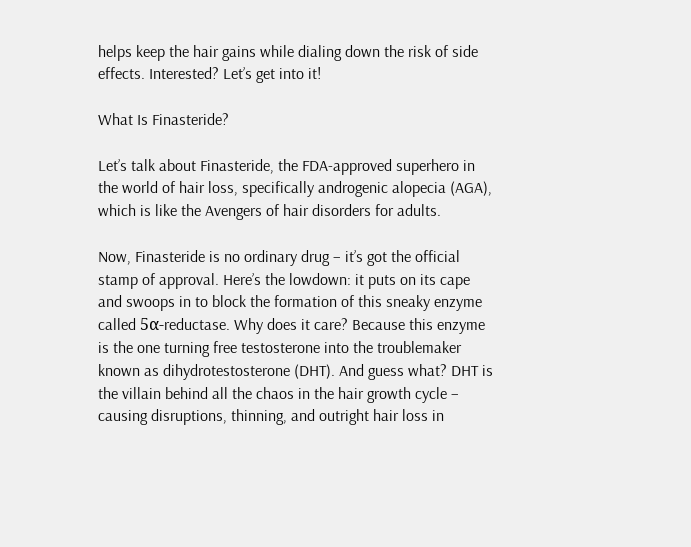helps keep the hair gains while dialing down the risk of side effects. Interested? Let’s get into it!

What Is Finasteride?

Let’s talk about Finasteride, the FDA-approved superhero in the world of hair loss, specifically androgenic alopecia (AGA), which is like the Avengers of hair disorders for adults.

Now, Finasteride is no ordinary drug – it’s got the official stamp of approval. Here’s the lowdown: it puts on its cape and swoops in to block the formation of this sneaky enzyme called 5α-reductase. Why does it care? Because this enzyme is the one turning free testosterone into the troublemaker known as dihydrotestosterone (DHT). And guess what? DHT is the villain behind all the chaos in the hair growth cycle – causing disruptions, thinning, and outright hair loss in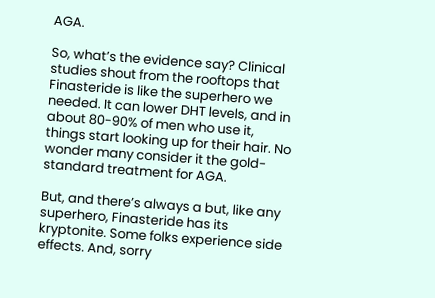AGA.

So, what’s the evidence say? Clinical studies shout from the rooftops that Finasteride is like the superhero we needed. It can lower DHT levels, and in about 80-90% of men who use it, things start looking up for their hair. No wonder many consider it the gold-standard treatment for AGA.

But, and there’s always a but, like any superhero, Finasteride has its kryptonite. Some folks experience side effects. And, sorry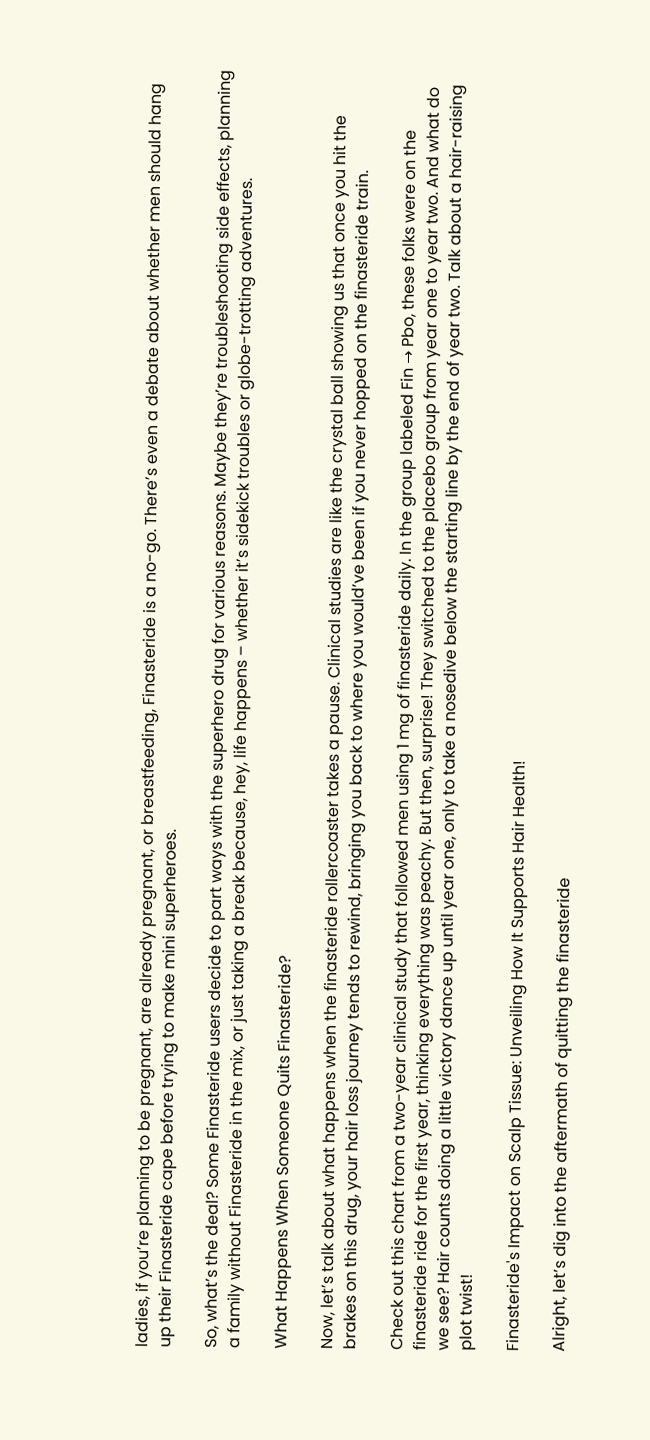ladies, if you’re planning to be pregnant, are already pregnant, or breastfeeding, Finasteride is a no-go. There’s even a debate about whether men should hang up their Finasteride cape before trying to make mini superheroes.

So, what’s the deal? Some Finasteride users decide to part ways with the superhero drug for various reasons. Maybe they’re troubleshooting side effects, planning a family without Finasteride in the mix, or just taking a break because, hey, life happens – whether it’s sidekick troubles or globe-trotting adventures.

What Happens When Someone Quits Finasteride?

Now, let’s talk about what happens when the finasteride rollercoaster takes a pause. Clinical studies are like the crystal ball showing us that once you hit the brakes on this drug, your hair loss journey tends to rewind, bringing you back to where you would’ve been if you never hopped on the finasteride train.

Check out this chart from a two-year clinical study that followed men using 1 mg of finasteride daily. In the group labeled Fin → Pbo, these folks were on the finasteride ride for the first year, thinking everything was peachy. But then, surprise! They switched to the placebo group from year one to year two. And what do we see? Hair counts doing a little victory dance up until year one, only to take a nosedive below the starting line by the end of year two. Talk about a hair-raising plot twist!

Finasteride's Impact on Scalp Tissue: Unveiling How It Supports Hair Health!

Alright, let’s dig into the aftermath of quitting the finasteride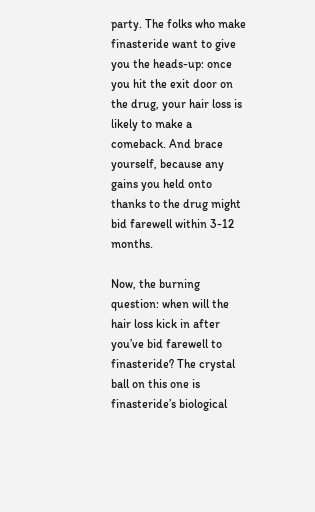party. The folks who make finasteride want to give you the heads-up: once you hit the exit door on the drug, your hair loss is likely to make a comeback. And brace yourself, because any gains you held onto thanks to the drug might bid farewell within 3-12 months.

Now, the burning question: when will the hair loss kick in after you’ve bid farewell to finasteride? The crystal ball on this one is finasteride’s biological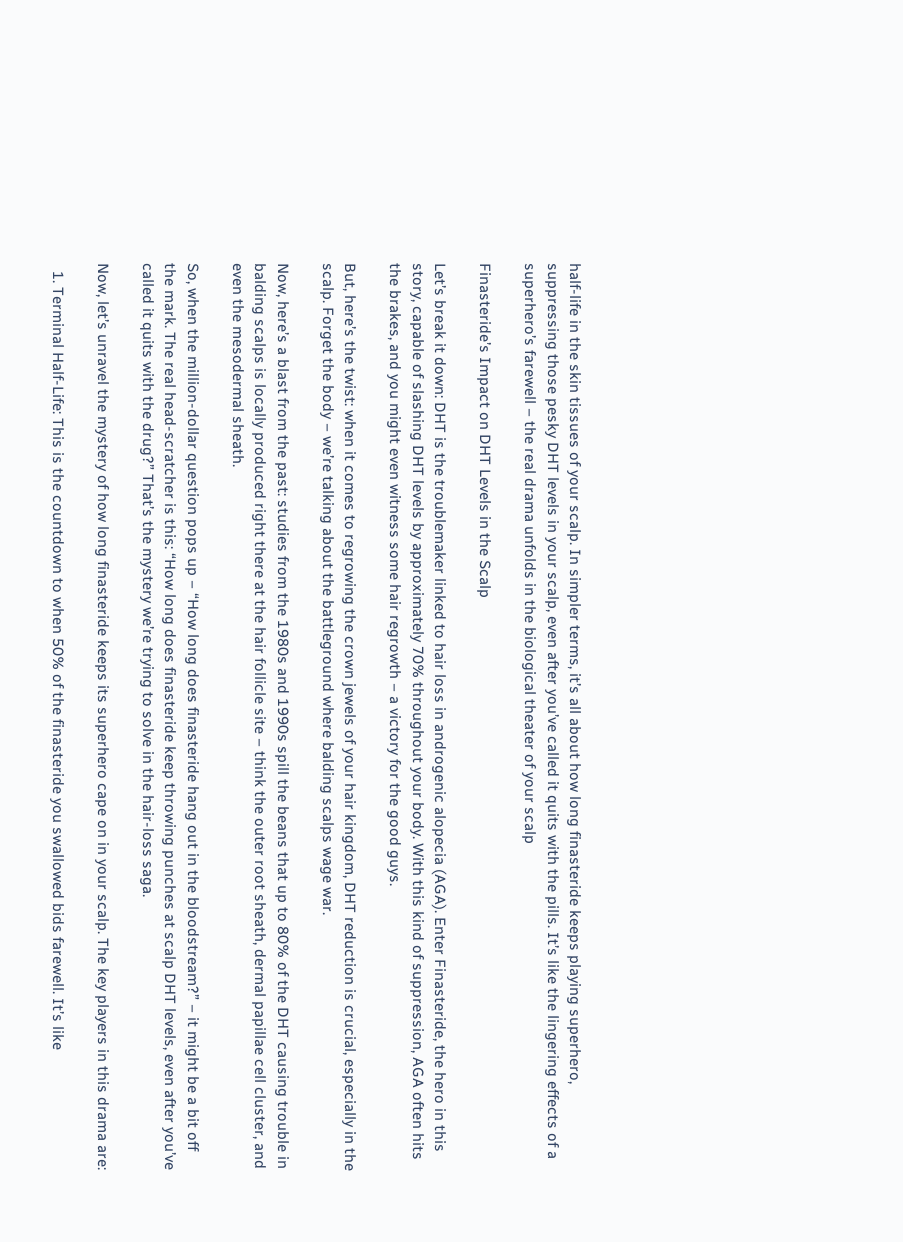half-life in the skin tissues of your scalp. In simpler terms, it’s all about how long finasteride keeps playing superhero, suppressing those pesky DHT levels in your scalp, even after you’ve called it quits with the pills. It’s like the lingering effects of a superhero’s farewell – the real drama unfolds in the biological theater of your scalp

Finasteride’s Impact on DHT Levels in the Scalp

Let’s break it down: DHT is the troublemaker linked to hair loss in androgenic alopecia (AGA). Enter Finasteride, the hero in this story, capable of slashing DHT levels by approximately 70% throughout your body. With this kind of suppression, AGA often hits the brakes, and you might even witness some hair regrowth – a victory for the good guys.

But, here’s the twist: when it comes to regrowing the crown jewels of your hair kingdom, DHT reduction is crucial, especially in the scalp. Forget the body – we’re talking about the battleground where balding scalps wage war.

Now, here’s a blast from the past: studies from the 1980s and 1990s spill the beans that up to 80% of the DHT causing trouble in balding scalps is locally produced right there at the hair follicle site – think the outer root sheath, dermal papillae cell cluster, and even the mesodermal sheath.

So, when the million-dollar question pops up – “How long does finasteride hang out in the bloodstream?” – it might be a bit off the mark. The real head-scratcher is this: “How long does finasteride keep throwing punches at scalp DHT levels, even after you’ve called it quits with the drug?” That’s the mystery we’re trying to solve in the hair-loss saga.

Now, let’s unravel the mystery of how long finasteride keeps its superhero cape on in your scalp. The key players in this drama are:

  1. Terminal Half-Life: This is the countdown to when 50% of the finasteride you swallowed bids farewell. It’s like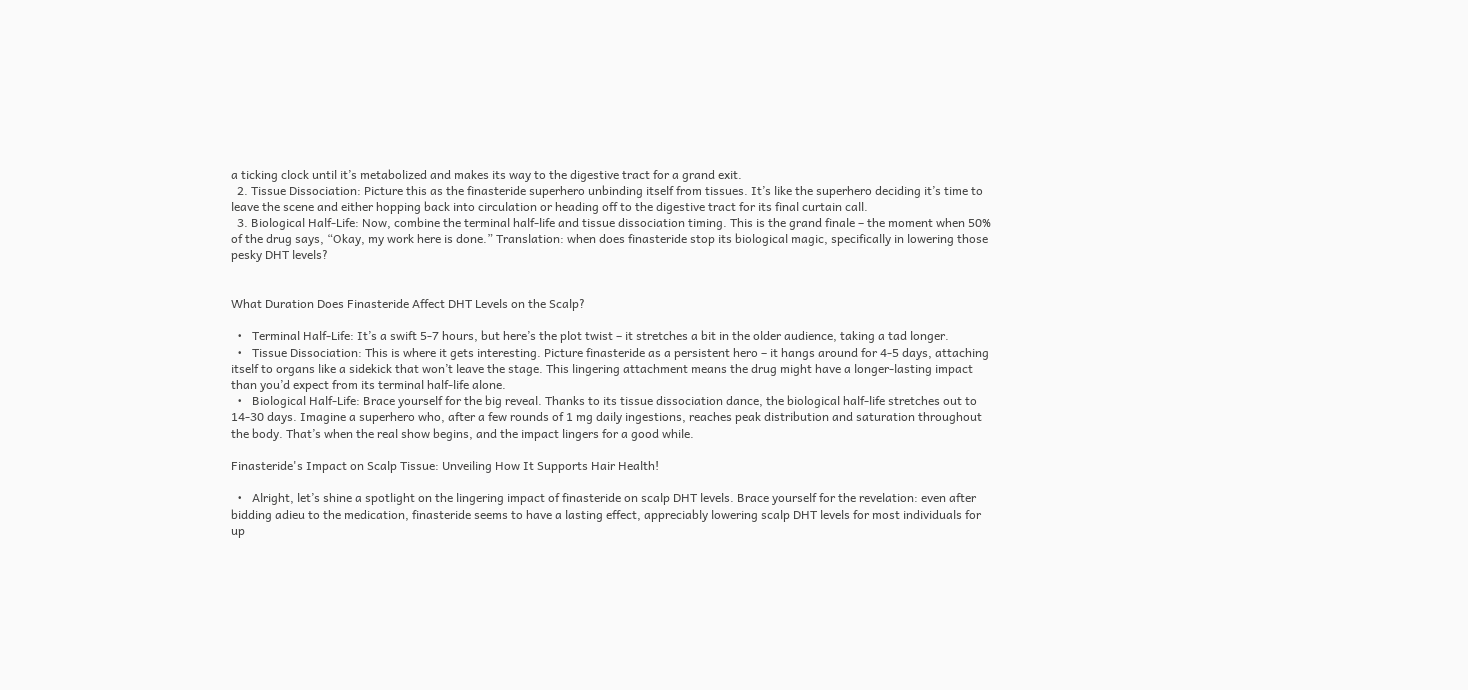a ticking clock until it’s metabolized and makes its way to the digestive tract for a grand exit.
  2. Tissue Dissociation: Picture this as the finasteride superhero unbinding itself from tissues. It’s like the superhero deciding it’s time to leave the scene and either hopping back into circulation or heading off to the digestive tract for its final curtain call.
  3. Biological Half-Life: Now, combine the terminal half-life and tissue dissociation timing. This is the grand finale – the moment when 50% of the drug says, “Okay, my work here is done.” Translation: when does finasteride stop its biological magic, specifically in lowering those pesky DHT levels?


What Duration Does Finasteride Affect DHT Levels on the Scalp?

  •   Terminal Half-Life: It’s a swift 5-7 hours, but here’s the plot twist – it stretches a bit in the older audience, taking a tad longer.
  •   Tissue Dissociation: This is where it gets interesting. Picture finasteride as a persistent hero – it hangs around for 4-5 days, attaching itself to organs like a sidekick that won’t leave the stage. This lingering attachment means the drug might have a longer-lasting impact than you’d expect from its terminal half-life alone.
  •   Biological Half-Life: Brace yourself for the big reveal. Thanks to its tissue dissociation dance, the biological half-life stretches out to 14-30 days. Imagine a superhero who, after a few rounds of 1 mg daily ingestions, reaches peak distribution and saturation throughout the body. That’s when the real show begins, and the impact lingers for a good while.

Finasteride's Impact on Scalp Tissue: Unveiling How It Supports Hair Health!

  •   Alright, let’s shine a spotlight on the lingering impact of finasteride on scalp DHT levels. Brace yourself for the revelation: even after bidding adieu to the medication, finasteride seems to have a lasting effect, appreciably lowering scalp DHT levels for most individuals for up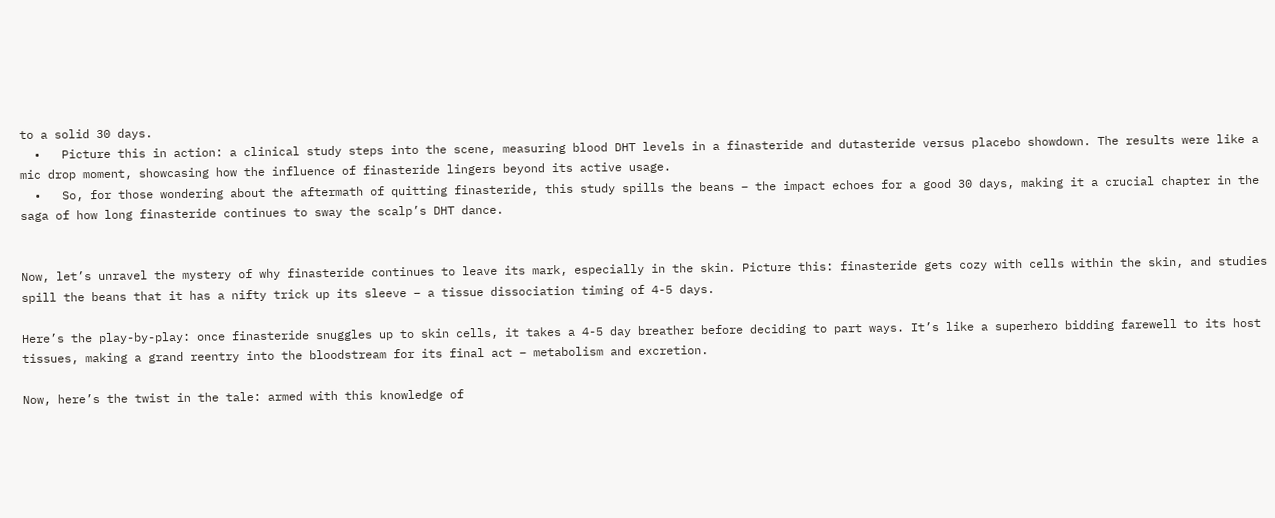to a solid 30 days.
  •   Picture this in action: a clinical study steps into the scene, measuring blood DHT levels in a finasteride and dutasteride versus placebo showdown. The results were like a mic drop moment, showcasing how the influence of finasteride lingers beyond its active usage.
  •   So, for those wondering about the aftermath of quitting finasteride, this study spills the beans – the impact echoes for a good 30 days, making it a crucial chapter in the saga of how long finasteride continues to sway the scalp’s DHT dance.


Now, let’s unravel the mystery of why finasteride continues to leave its mark, especially in the skin. Picture this: finasteride gets cozy with cells within the skin, and studies spill the beans that it has a nifty trick up its sleeve – a tissue dissociation timing of 4-5 days.

Here’s the play-by-play: once finasteride snuggles up to skin cells, it takes a 4-5 day breather before deciding to part ways. It’s like a superhero bidding farewell to its host tissues, making a grand reentry into the bloodstream for its final act – metabolism and excretion.

Now, here’s the twist in the tale: armed with this knowledge of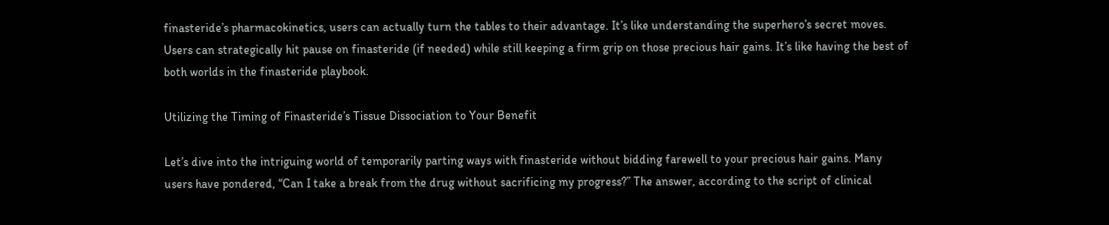finasteride’s pharmacokinetics, users can actually turn the tables to their advantage. It’s like understanding the superhero’s secret moves. Users can strategically hit pause on finasteride (if needed) while still keeping a firm grip on those precious hair gains. It’s like having the best of both worlds in the finasteride playbook.

Utilizing the Timing of Finasteride’s Tissue Dissociation to Your Benefit

Let’s dive into the intriguing world of temporarily parting ways with finasteride without bidding farewell to your precious hair gains. Many users have pondered, “Can I take a break from the drug without sacrificing my progress?” The answer, according to the script of clinical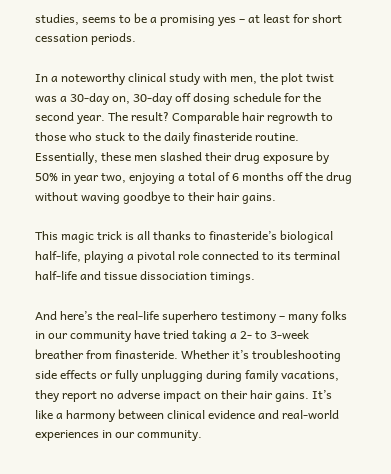studies, seems to be a promising yes – at least for short cessation periods.

In a noteworthy clinical study with men, the plot twist was a 30-day on, 30-day off dosing schedule for the second year. The result? Comparable hair regrowth to those who stuck to the daily finasteride routine. Essentially, these men slashed their drug exposure by 50% in year two, enjoying a total of 6 months off the drug without waving goodbye to their hair gains.

This magic trick is all thanks to finasteride’s biological half-life, playing a pivotal role connected to its terminal half-life and tissue dissociation timings.

And here’s the real-life superhero testimony – many folks in our community have tried taking a 2- to 3-week breather from finasteride. Whether it’s troubleshooting side effects or fully unplugging during family vacations, they report no adverse impact on their hair gains. It’s like a harmony between clinical evidence and real-world experiences in our community.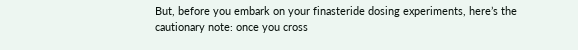But, before you embark on your finasteride dosing experiments, here’s the cautionary note: once you cross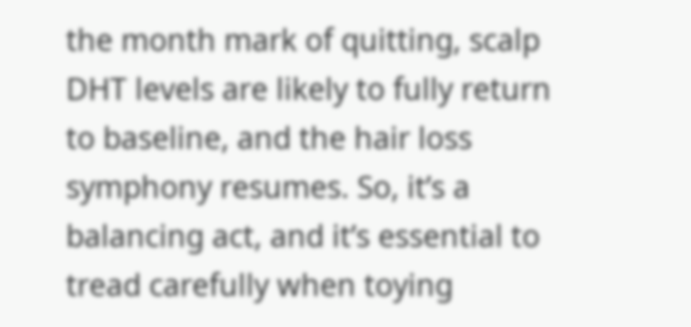the month mark of quitting, scalp DHT levels are likely to fully return to baseline, and the hair loss symphony resumes. So, it’s a balancing act, and it’s essential to tread carefully when toying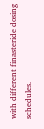with different finasteride dosing schedules.